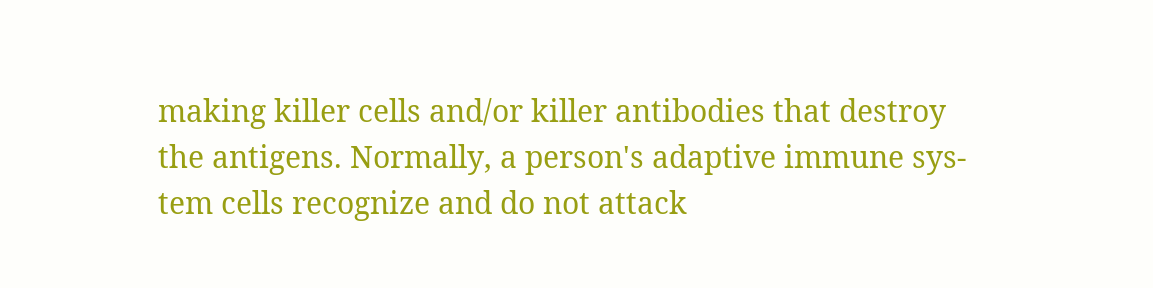making killer cells and/or killer antibodies that destroy
the antigens. Normally, a person's adaptive immune sys-
tem cells recognize and do not attack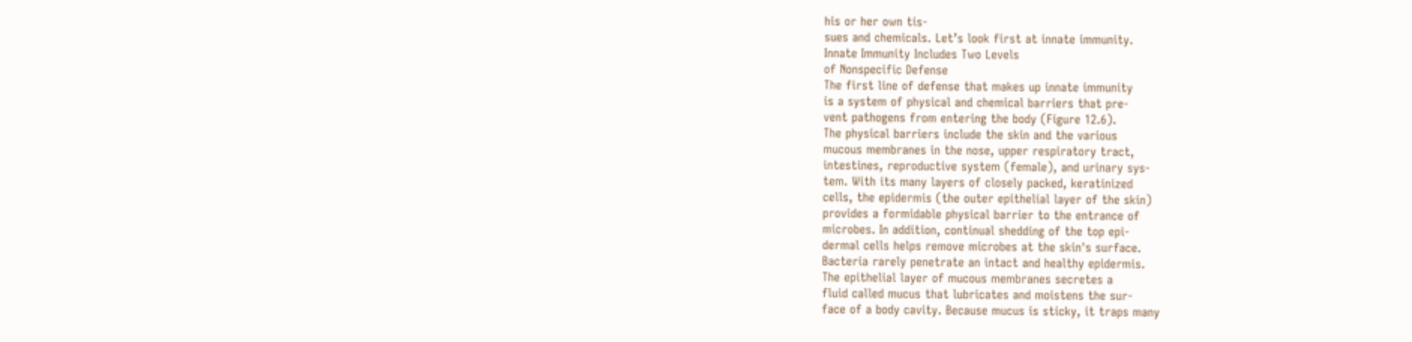his or her own tis-
sues and chemicals. Let’s look first at innate immunity.
Innate Immunity Includes Two Levels
of Nonspecific Defense
The first line of defense that makes up innate immunity
is a system of physical and chemical barriers that pre-
vent pathogens from entering the body (Figure 12.6).
The physical barriers include the skin and the various
mucous membranes in the nose, upper respiratory tract,
intestines, reproductive system (female), and urinary sys-
tem. With its many layers of closely packed, keratinized
cells, the epidermis (the outer epithelial layer of the skin)
provides a formidable physical barrier to the entrance of
microbes. In addition, continual shedding of the top epi-
dermal cells helps remove microbes at the skin's surface.
Bacteria rarely penetrate an intact and healthy epidermis.
The epithelial layer of mucous membranes secretes a
fluid called mucus that lubricates and moistens the sur-
face of a body cavity. Because mucus is sticky, it traps many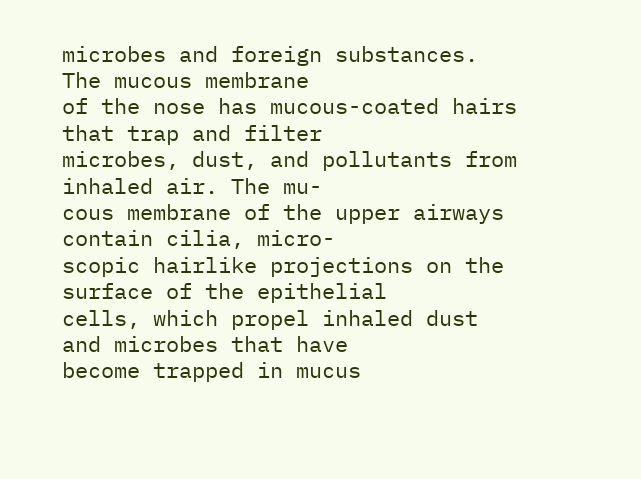microbes and foreign substances. The mucous membrane
of the nose has mucous-coated hairs that trap and filter
microbes, dust, and pollutants from inhaled air. The mu-
cous membrane of the upper airways contain cilia, micro-
scopic hairlike projections on the surface of the epithelial
cells, which propel inhaled dust and microbes that have
become trapped in mucus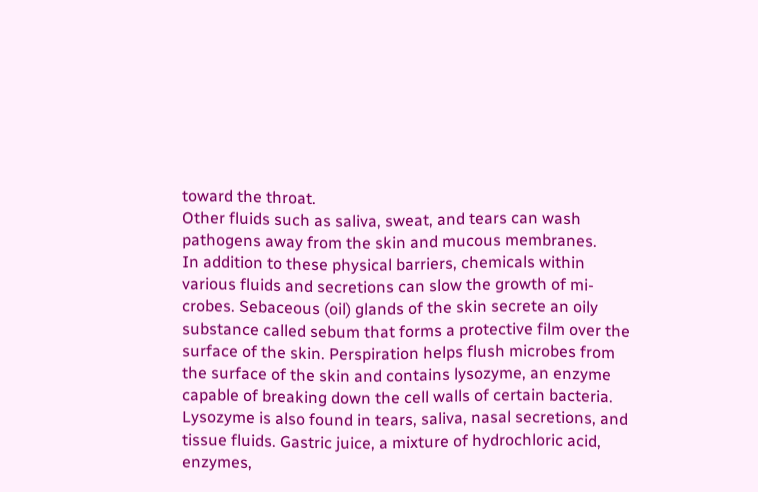toward the throat.
Other fluids such as saliva, sweat, and tears can wash
pathogens away from the skin and mucous membranes.
In addition to these physical barriers, chemicals within
various fluids and secretions can slow the growth of mi-
crobes. Sebaceous (oil) glands of the skin secrete an oily
substance called sebum that forms a protective film over the
surface of the skin. Perspiration helps flush microbes from
the surface of the skin and contains lysozyme, an enzyme
capable of breaking down the cell walls of certain bacteria.
Lysozyme is also found in tears, saliva, nasal secretions, and
tissue fluids. Gastric juice, a mixture of hydrochloric acid,
enzymes,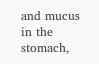and mucus in the stomach,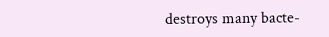destroys many bacte-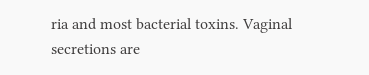ria and most bacterial toxins. Vaginal secretions are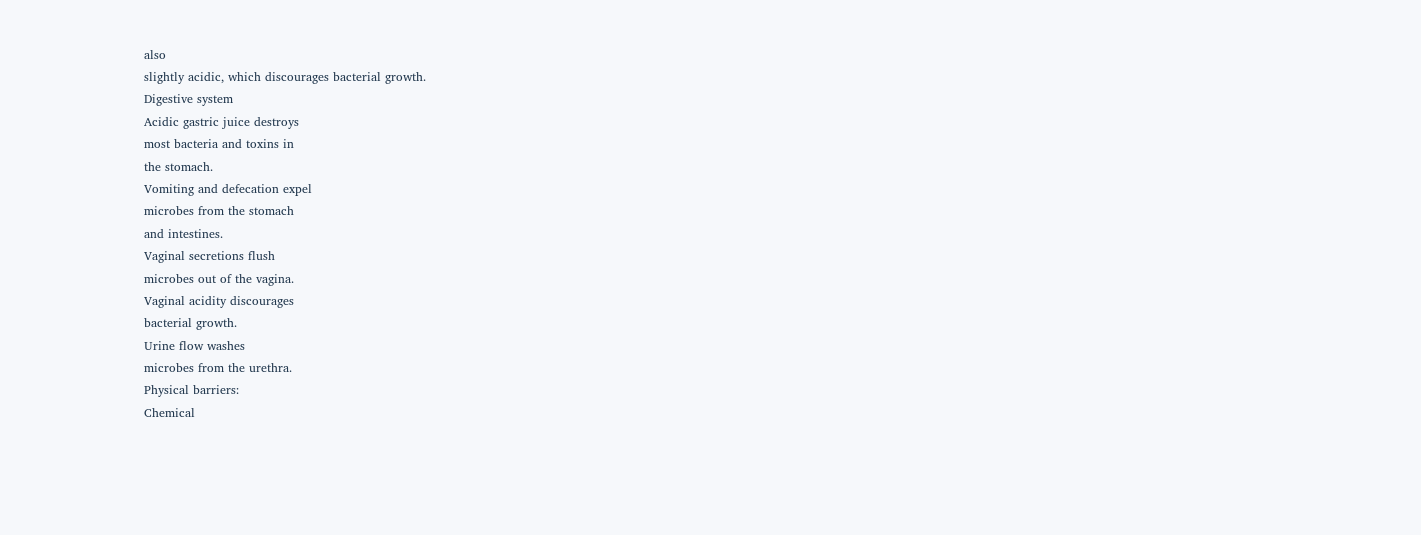also
slightly acidic, which discourages bacterial growth.
Digestive system
Acidic gastric juice destroys
most bacteria and toxins in
the stomach.
Vomiting and defecation expel
microbes from the stomach
and intestines.
Vaginal secretions flush
microbes out of the vagina.
Vaginal acidity discourages
bacterial growth.
Urine flow washes
microbes from the urethra.
Physical barriers:
Chemical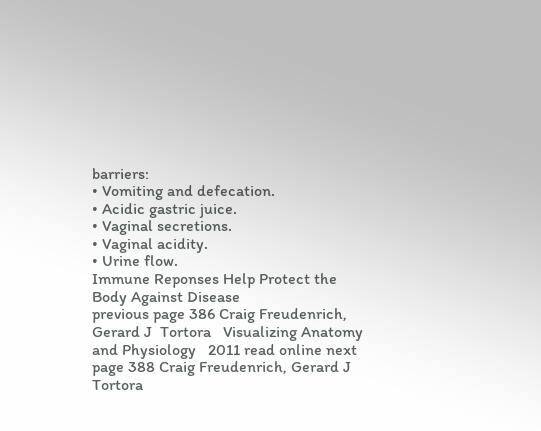barriers:
• Vomiting and defecation.
• Acidic gastric juice.
• Vaginal secretions.
• Vaginal acidity.
• Urine flow.
Immune Reponses Help Protect the Body Against Disease
previous page 386 Craig Freudenrich, Gerard J  Tortora   Visualizing Anatomy and Physiology   2011 read online next page 388 Craig Freudenrich, Gerard J  Tortora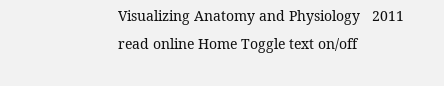Visualizing Anatomy and Physiology   2011 read online Home Toggle text on/off